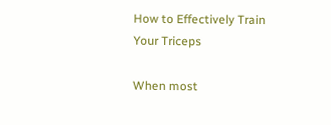How to Effectively Train Your Triceps

When most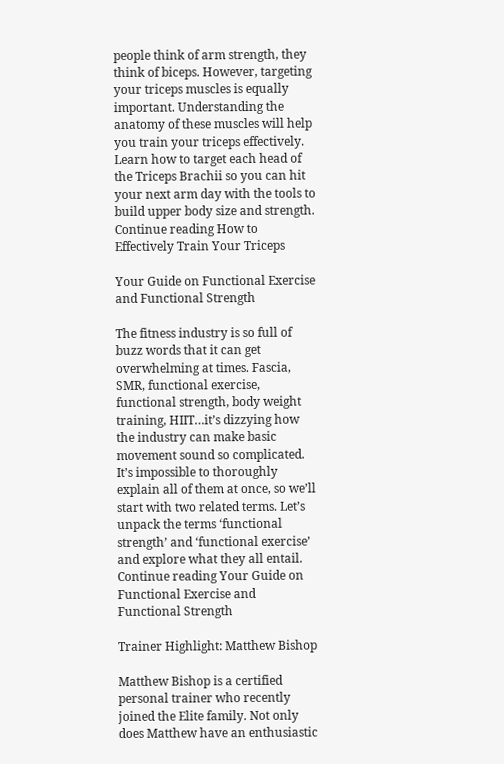people think of arm strength, they think of biceps. However, targeting your triceps muscles is equally important. Understanding the anatomy of these muscles will help you train your triceps effectively. Learn how to target each head of the Triceps Brachii so you can hit your next arm day with the tools to build upper body size and strength. Continue reading How to Effectively Train Your Triceps

Your Guide on Functional Exercise and Functional Strength

The fitness industry is so full of buzz words that it can get overwhelming at times. Fascia, SMR, functional exercise, functional strength, body weight training, HIIT…it’s dizzying how the industry can make basic movement sound so complicated. It’s impossible to thoroughly explain all of them at once, so we’ll start with two related terms. Let’s unpack the terms ‘functional strength’ and ‘functional exercise’ and explore what they all entail. Continue reading Your Guide on Functional Exercise and Functional Strength

Trainer Highlight: Matthew Bishop

Matthew Bishop is a certified personal trainer who recently joined the Elite family. Not only does Matthew have an enthusiastic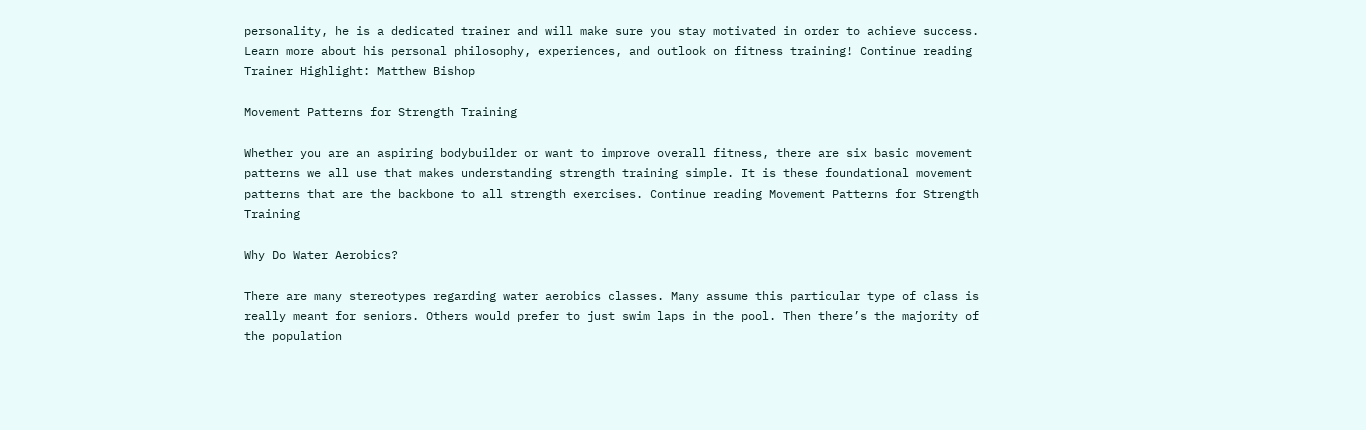personality, he is a dedicated trainer and will make sure you stay motivated in order to achieve success. Learn more about his personal philosophy, experiences, and outlook on fitness training! Continue reading Trainer Highlight: Matthew Bishop

Movement Patterns for Strength Training

Whether you are an aspiring bodybuilder or want to improve overall fitness, there are six basic movement patterns we all use that makes understanding strength training simple. It is these foundational movement patterns that are the backbone to all strength exercises. Continue reading Movement Patterns for Strength Training

Why Do Water Aerobics?

There are many stereotypes regarding water aerobics classes. Many assume this particular type of class is really meant for seniors. Others would prefer to just swim laps in the pool. Then there’s the majority of the population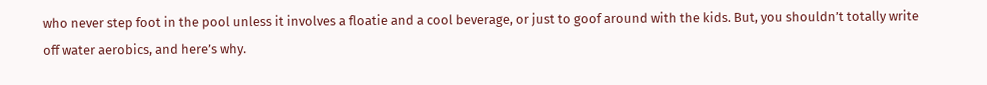who never step foot in the pool unless it involves a floatie and a cool beverage, or just to goof around with the kids. But, you shouldn’t totally write off water aerobics, and here’s why.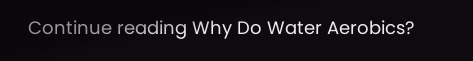Continue reading Why Do Water Aerobics?